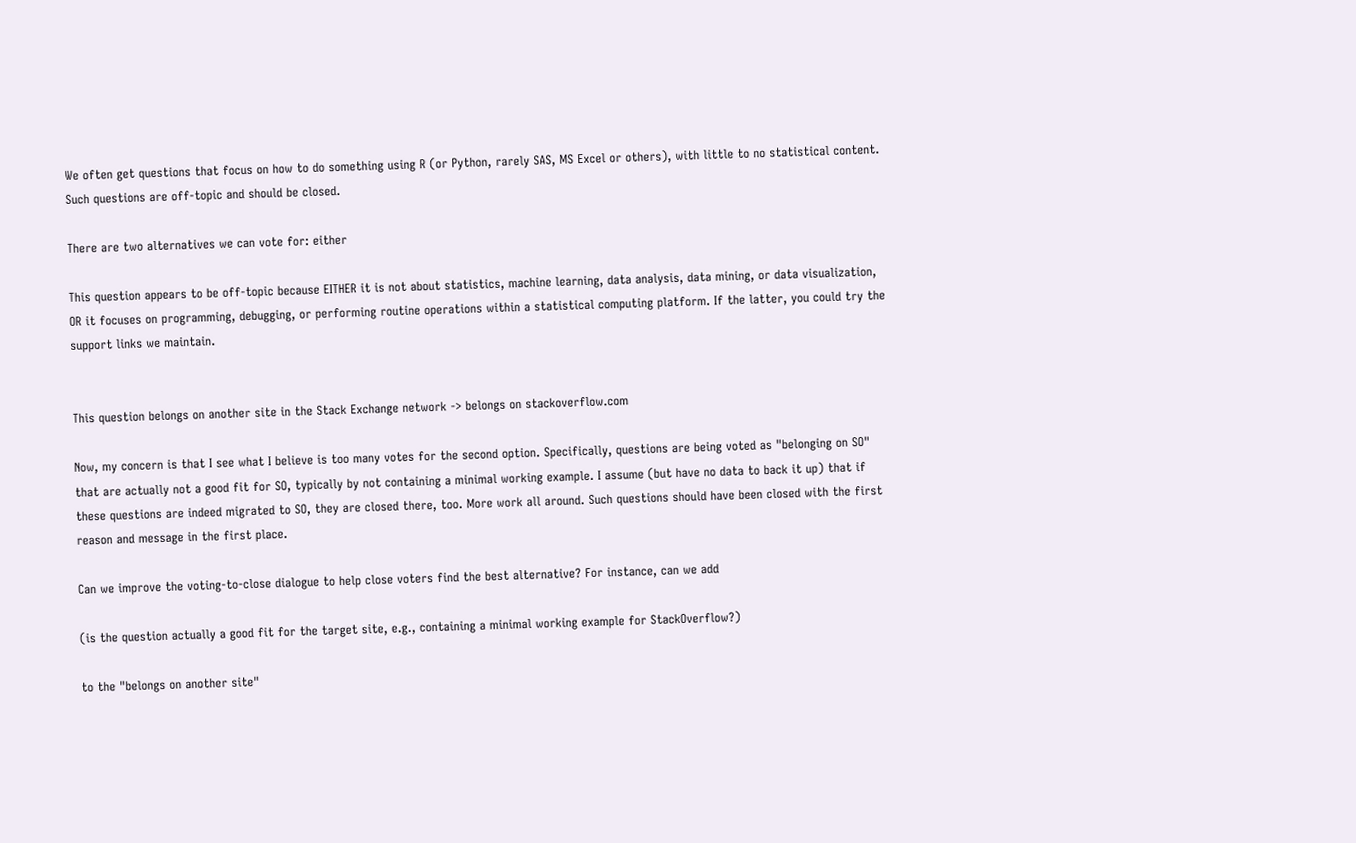We often get questions that focus on how to do something using R (or Python, rarely SAS, MS Excel or others), with little to no statistical content. Such questions are off-topic and should be closed.

There are two alternatives we can vote for: either

This question appears to be off-topic because EITHER it is not about statistics, machine learning, data analysis, data mining, or data visualization, OR it focuses on programming, debugging, or performing routine operations within a statistical computing platform. If the latter, you could try the support links we maintain.


This question belongs on another site in the Stack Exchange network -> belongs on stackoverflow.com

Now, my concern is that I see what I believe is too many votes for the second option. Specifically, questions are being voted as "belonging on SO" that are actually not a good fit for SO, typically by not containing a minimal working example. I assume (but have no data to back it up) that if these questions are indeed migrated to SO, they are closed there, too. More work all around. Such questions should have been closed with the first reason and message in the first place.

Can we improve the voting-to-close dialogue to help close voters find the best alternative? For instance, can we add

(is the question actually a good fit for the target site, e.g., containing a minimal working example for StackOverflow?)

to the "belongs on another site"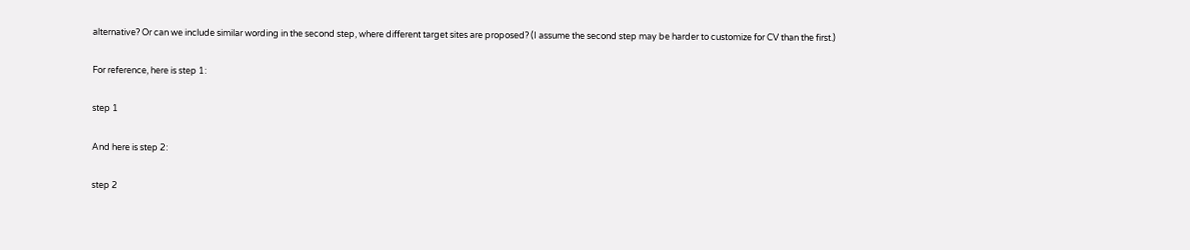alternative? Or can we include similar wording in the second step, where different target sites are proposed? (I assume the second step may be harder to customize for CV than the first.)

For reference, here is step 1:

step 1

And here is step 2:

step 2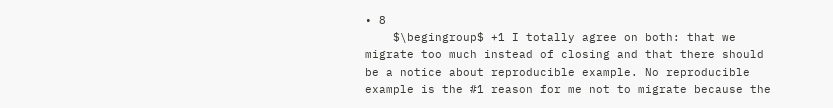• 8
    $\begingroup$ +1 I totally agree on both: that we migrate too much instead of closing and that there should be a notice about reproducible example. No reproducible example is the #1 reason for me not to migrate because the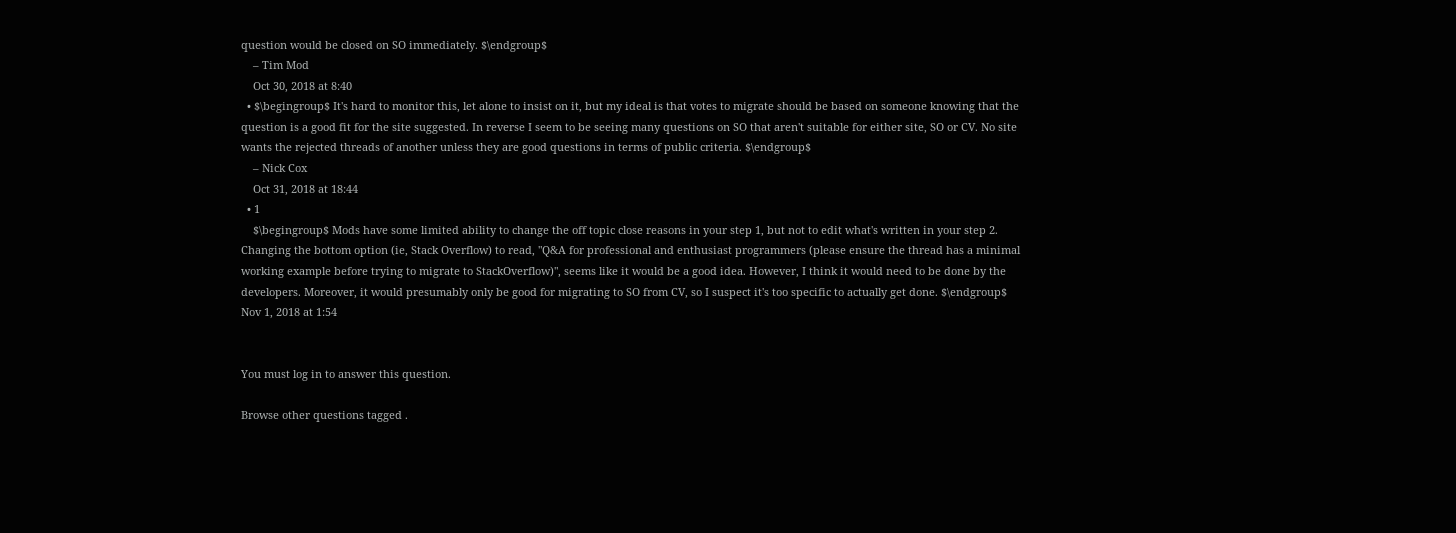question would be closed on SO immediately. $\endgroup$
    – Tim Mod
    Oct 30, 2018 at 8:40
  • $\begingroup$ It's hard to monitor this, let alone to insist on it, but my ideal is that votes to migrate should be based on someone knowing that the question is a good fit for the site suggested. In reverse I seem to be seeing many questions on SO that aren't suitable for either site, SO or CV. No site wants the rejected threads of another unless they are good questions in terms of public criteria. $\endgroup$
    – Nick Cox
    Oct 31, 2018 at 18:44
  • 1
    $\begingroup$ Mods have some limited ability to change the off topic close reasons in your step 1, but not to edit what's written in your step 2. Changing the bottom option (ie, Stack Overflow) to read, "Q&A for professional and enthusiast programmers (please ensure the thread has a minimal working example before trying to migrate to StackOverflow)", seems like it would be a good idea. However, I think it would need to be done by the developers. Moreover, it would presumably only be good for migrating to SO from CV, so I suspect it's too specific to actually get done. $\endgroup$ Nov 1, 2018 at 1:54


You must log in to answer this question.

Browse other questions tagged .